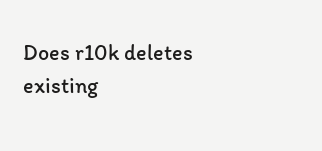Does r10k deletes existing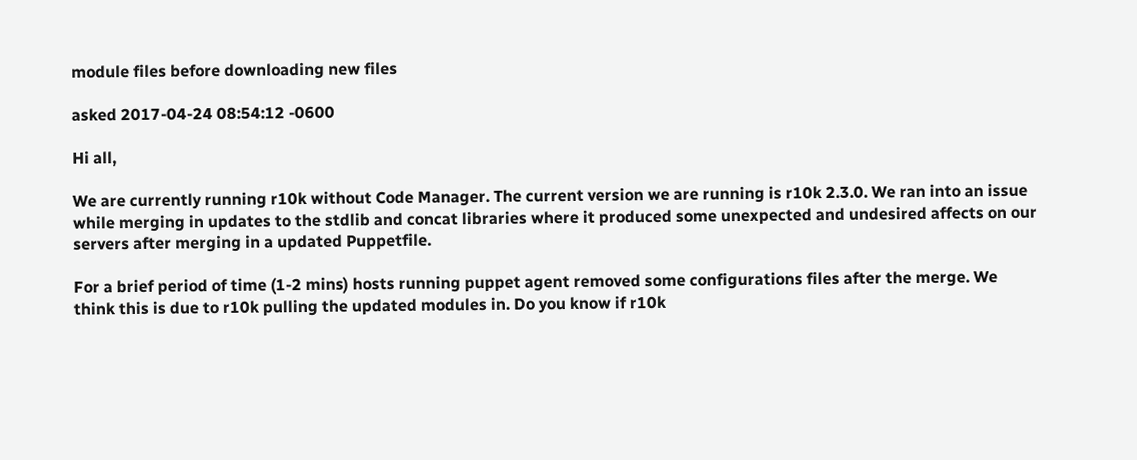module files before downloading new files

asked 2017-04-24 08:54:12 -0600

Hi all,

We are currently running r10k without Code Manager. The current version we are running is r10k 2.3.0. We ran into an issue while merging in updates to the stdlib and concat libraries where it produced some unexpected and undesired affects on our servers after merging in a updated Puppetfile.

For a brief period of time (1-2 mins) hosts running puppet agent removed some configurations files after the merge. We think this is due to r10k pulling the updated modules in. Do you know if r10k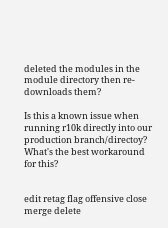deleted the modules in the module directory then re-downloads them?

Is this a known issue when running r10k directly into our production branch/directoy? What's the best workaround for this?


edit retag flag offensive close merge delete